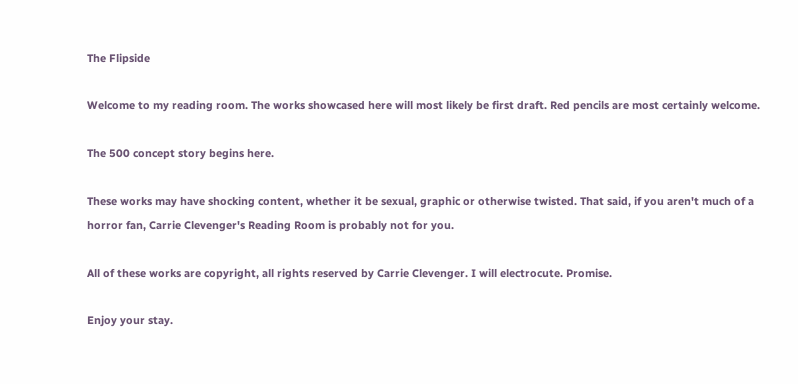The Flipside

Welcome to my reading room. The works showcased here will most likely be first draft. Red pencils are most certainly welcome.

The 500 concept story begins here.

These works may have shocking content, whether it be sexual, graphic or otherwise twisted. That said, if you aren't much of a horror fan, Carrie Clevenger's Reading Room is probably not for you.

All of these works are copyright, all rights reserved by Carrie Clevenger. I will electrocute. Promise.

Enjoy your stay.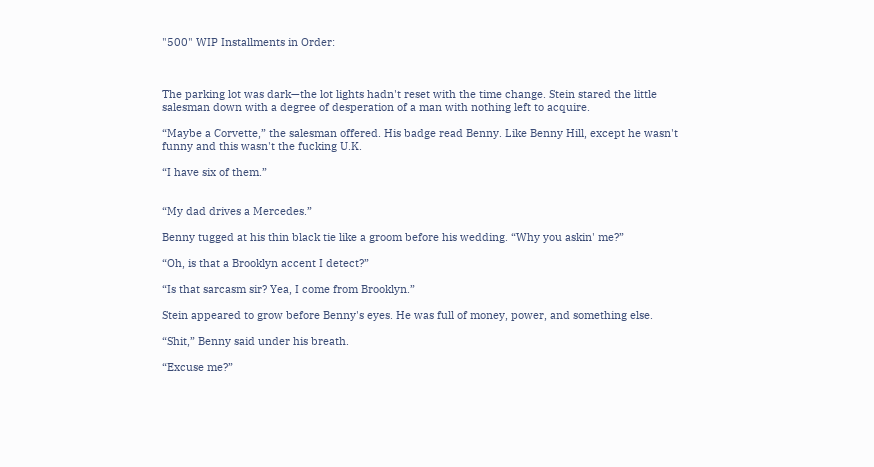"500" WIP Installments in Order:



The parking lot was dark—the lot lights hadn't reset with the time change. Stein stared the little salesman down with a degree of desperation of a man with nothing left to acquire.

“Maybe a Corvette,” the salesman offered. His badge read Benny. Like Benny Hill, except he wasn't funny and this wasn't the fucking U.K.

“I have six of them.”


“My dad drives a Mercedes.”

Benny tugged at his thin black tie like a groom before his wedding. “Why you askin' me?”

“Oh, is that a Brooklyn accent I detect?”

“Is that sarcasm sir? Yea, I come from Brooklyn.”

Stein appeared to grow before Benny's eyes. He was full of money, power, and something else.

“Shit,” Benny said under his breath.

“Excuse me?”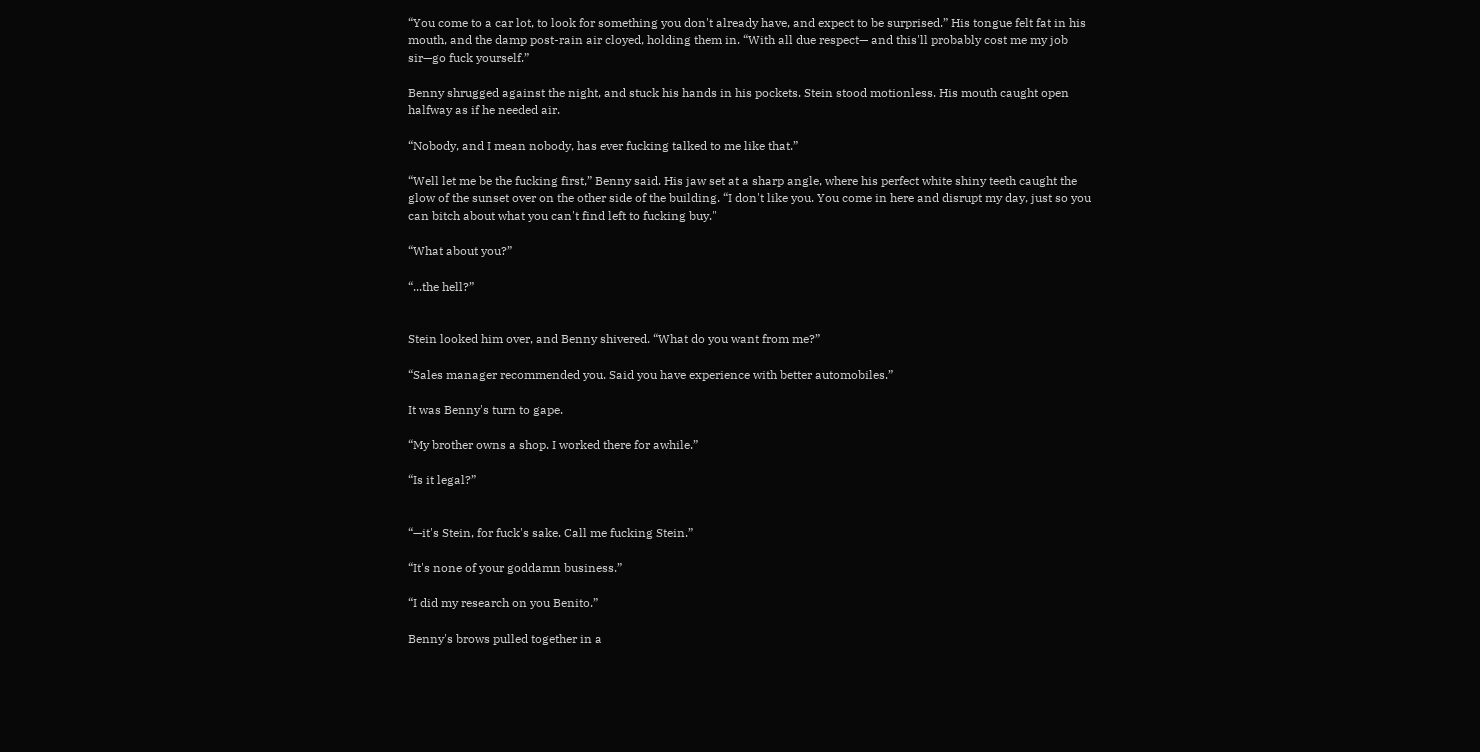“You come to a car lot, to look for something you don't already have, and expect to be surprised.” His tongue felt fat in his mouth, and the damp post-rain air cloyed, holding them in. “With all due respect— and this'll probably cost me my job sir—go fuck yourself.”

Benny shrugged against the night, and stuck his hands in his pockets. Stein stood motionless. His mouth caught open halfway as if he needed air.

“Nobody, and I mean nobody, has ever fucking talked to me like that.”

“Well let me be the fucking first,” Benny said. His jaw set at a sharp angle, where his perfect white shiny teeth caught the glow of the sunset over on the other side of the building. “I don't like you. You come in here and disrupt my day, just so you can bitch about what you can't find left to fucking buy."

“What about you?”

“...the hell?”


Stein looked him over, and Benny shivered. “What do you want from me?”

“Sales manager recommended you. Said you have experience with better automobiles.”

It was Benny's turn to gape.

“My brother owns a shop. I worked there for awhile.”

“Is it legal?”


“—it's Stein, for fuck's sake. Call me fucking Stein.”

“It's none of your goddamn business.”

“I did my research on you Benito.”

Benny's brows pulled together in a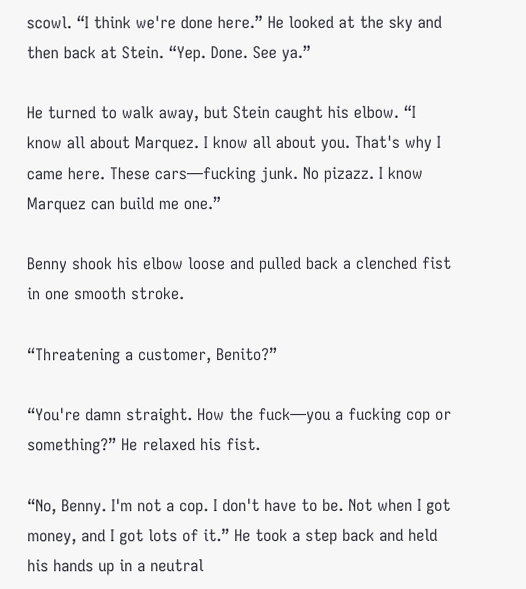scowl. “I think we're done here.” He looked at the sky and then back at Stein. “Yep. Done. See ya.”

He turned to walk away, but Stein caught his elbow. “I know all about Marquez. I know all about you. That's why I came here. These cars—fucking junk. No pizazz. I know Marquez can build me one.”

Benny shook his elbow loose and pulled back a clenched fist in one smooth stroke.

“Threatening a customer, Benito?”

“You're damn straight. How the fuck—you a fucking cop or something?” He relaxed his fist.

“No, Benny. I'm not a cop. I don't have to be. Not when I got money, and I got lots of it.” He took a step back and held his hands up in a neutral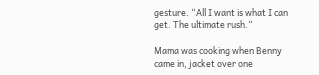gesture. “All I want is what I can get. The ultimate rush.”

Mama was cooking when Benny came in, jacket over one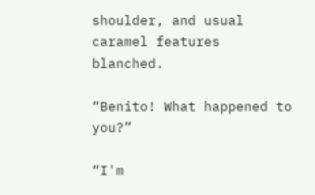shoulder, and usual caramel features blanched.

“Benito! What happened to you?”

“I'm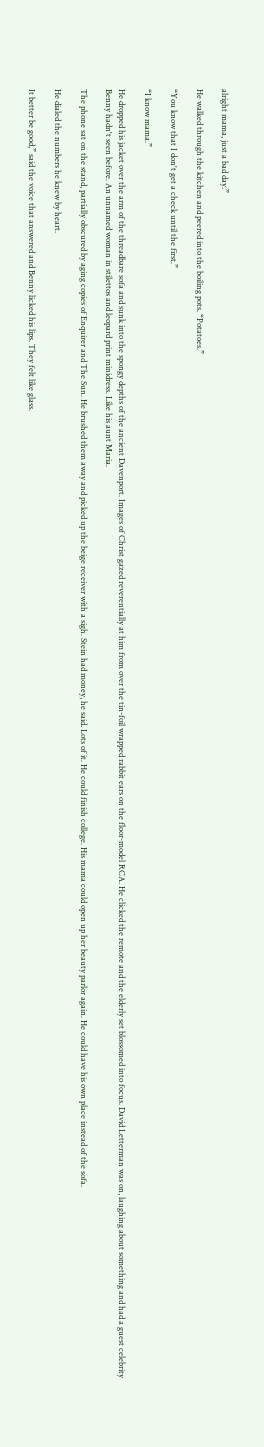alright mama, just a bad day.”

He walked through the kitchen and peered into the boiling pots. “Potatoes.”

“You know that I don't get a check until the first.”

“I know mama.”

He dropped his jacket over the arm of the threadbare sofa and sunk into the spongy depths of the ancient Davenport. Images of Christ gazed reverentially at him from over the tin-foil wrapped rabbit ears on the floor-model RCA. He clicked the remote and the elderly set blossomed into focus. David Letterman was on, laughing about something and had a guest celebrity Benny hadn't seen before. An unnamed woman in stilettos and leopard print minidress. Like his aunt Maria.

The phone sat on the stand, partially obscured by aging copies of Enquirer and The Sun. He brushed them away and picked up the beige receiver with a sigh. Stein had money, he said. Lots of it. He could finish college. His mama could open up her beauty parlor again. He could have his own place instead of the sofa.

He dialed the numbers he knew by heart.

It better be good,” said the voice that answered and Benny licked his lips. They felt like glass.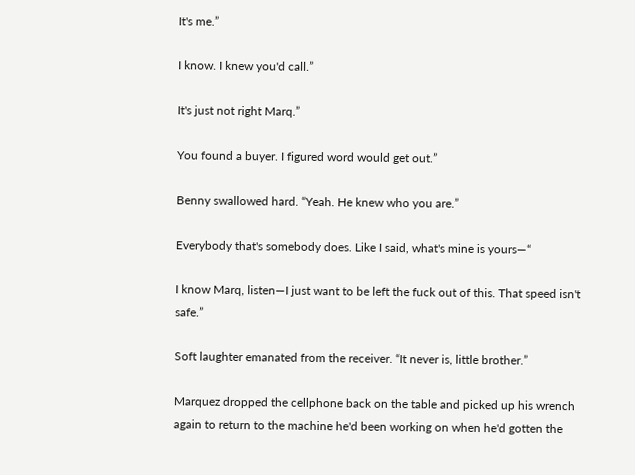It's me.”

I know. I knew you'd call.”

It's just not right Marq.”

You found a buyer. I figured word would get out.”

Benny swallowed hard. “Yeah. He knew who you are.”

Everybody that's somebody does. Like I said, what's mine is yours—“

I know Marq, listen—I just want to be left the fuck out of this. That speed isn't safe.”

Soft laughter emanated from the receiver. “It never is, little brother.”

Marquez dropped the cellphone back on the table and picked up his wrench again to return to the machine he'd been working on when he'd gotten the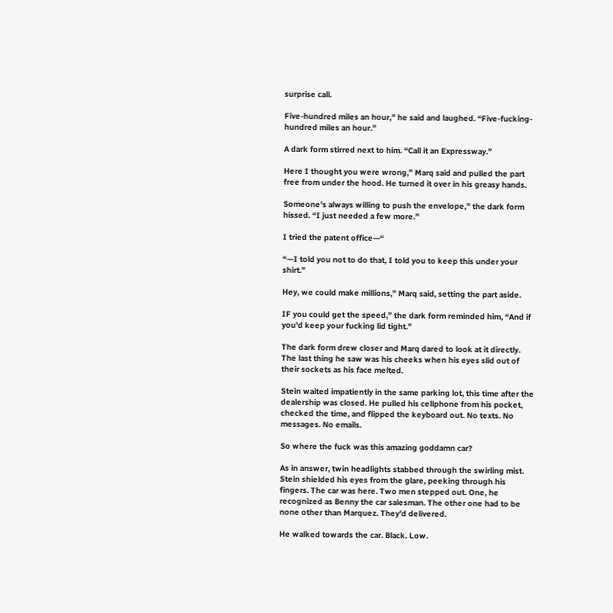surprise call.

Five-hundred miles an hour,” he said and laughed. “Five-fucking-hundred miles an hour.”

A dark form stirred next to him. “Call it an Expressway.”

Here I thought you were wrong,” Marq said and pulled the part free from under the hood. He turned it over in his greasy hands.

Someone's always willing to push the envelope,” the dark form hissed. “I just needed a few more.”

I tried the patent office—“

“—I told you not to do that, I told you to keep this under your shirt.”

Hey, we could make millions,” Marq said, setting the part aside.

IF you could get the speed,” the dark form reminded him, “And if you'd keep your fucking lid tight.”

The dark form drew closer and Marq dared to look at it directly. The last thing he saw was his cheeks when his eyes slid out of their sockets as his face melted.

Stein waited impatiently in the same parking lot, this time after the dealership was closed. He pulled his cellphone from his pocket, checked the time, and flipped the keyboard out. No texts. No messages. No emails.

So where the fuck was this amazing goddamn car?

As in answer, twin headlights stabbed through the swirling mist. Stein shielded his eyes from the glare, peeking through his fingers. The car was here. Two men stepped out. One, he recognized as Benny the car salesman. The other one had to be none other than Marquez. They'd delivered.

He walked towards the car. Black. Low.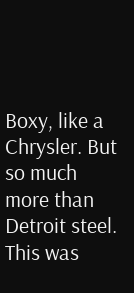Boxy, like a Chrysler. But so much more than Detroit steel. This was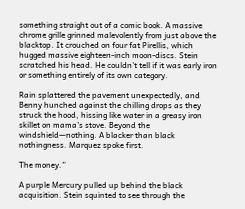something straight out of a comic book. A massive chrome grille grinned malevolently from just above the blacktop. It crouched on four fat Pirellis, which hugged massive eighteen-inch moon-discs. Stein scratched his head. He couldn't tell if it was early iron or something entirely of its own category.

Rain splattered the pavement unexpectedly, and Benny hunched against the chilling drops as they struck the hood, hissing like water in a greasy iron skillet on mama's stove. Beyond the windshield—nothing. A blacker than black nothingness. Marquez spoke first.

The money.”

A purple Mercury pulled up behind the black acquisition. Stein squinted to see through the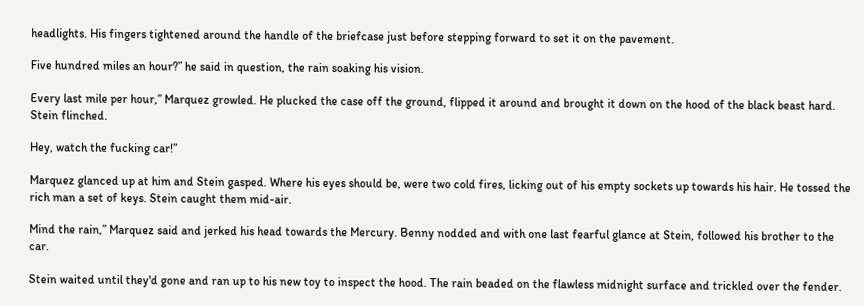headlights. His fingers tightened around the handle of the briefcase just before stepping forward to set it on the pavement.

Five hundred miles an hour?” he said in question, the rain soaking his vision.

Every last mile per hour,” Marquez growled. He plucked the case off the ground, flipped it around and brought it down on the hood of the black beast hard. Stein flinched.

Hey, watch the fucking car!”

Marquez glanced up at him and Stein gasped. Where his eyes should be, were two cold fires, licking out of his empty sockets up towards his hair. He tossed the rich man a set of keys. Stein caught them mid-air.

Mind the rain,” Marquez said and jerked his head towards the Mercury. Benny nodded and with one last fearful glance at Stein, followed his brother to the car.

Stein waited until they'd gone and ran up to his new toy to inspect the hood. The rain beaded on the flawless midnight surface and trickled over the fender.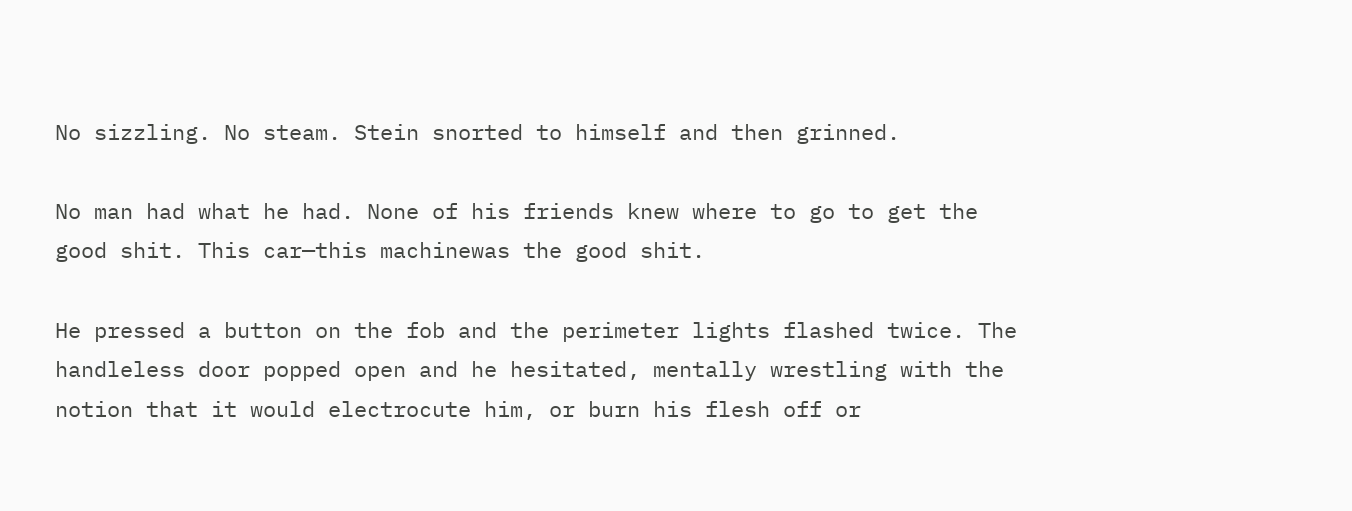No sizzling. No steam. Stein snorted to himself and then grinned.

No man had what he had. None of his friends knew where to go to get the good shit. This car—this machinewas the good shit.

He pressed a button on the fob and the perimeter lights flashed twice. The handleless door popped open and he hesitated, mentally wrestling with the notion that it would electrocute him, or burn his flesh off or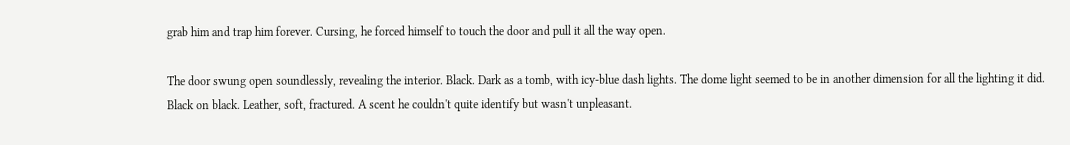grab him and trap him forever. Cursing, he forced himself to touch the door and pull it all the way open.

The door swung open soundlessly, revealing the interior. Black. Dark as a tomb, with icy-blue dash lights. The dome light seemed to be in another dimension for all the lighting it did. Black on black. Leather, soft, fractured. A scent he couldn't quite identify but wasn't unpleasant.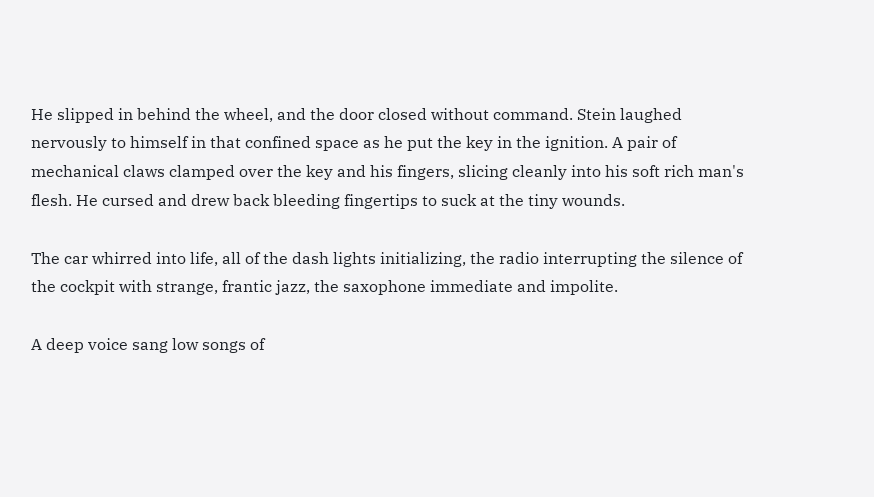He slipped in behind the wheel, and the door closed without command. Stein laughed nervously to himself in that confined space as he put the key in the ignition. A pair of mechanical claws clamped over the key and his fingers, slicing cleanly into his soft rich man's flesh. He cursed and drew back bleeding fingertips to suck at the tiny wounds.

The car whirred into life, all of the dash lights initializing, the radio interrupting the silence of the cockpit with strange, frantic jazz, the saxophone immediate and impolite.

A deep voice sang low songs of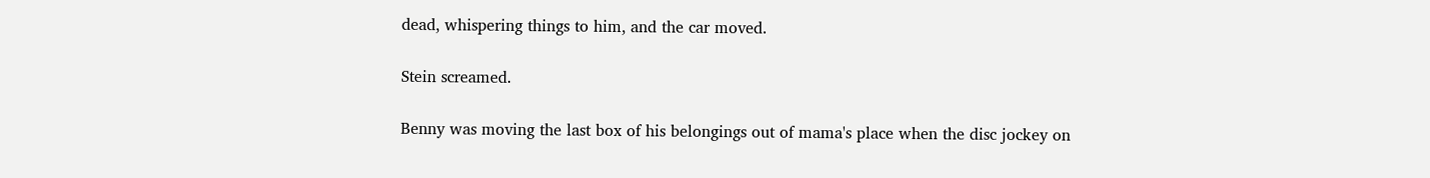dead, whispering things to him, and the car moved.

Stein screamed.

Benny was moving the last box of his belongings out of mama's place when the disc jockey on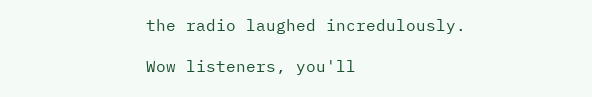the radio laughed incredulously.

Wow listeners, you'll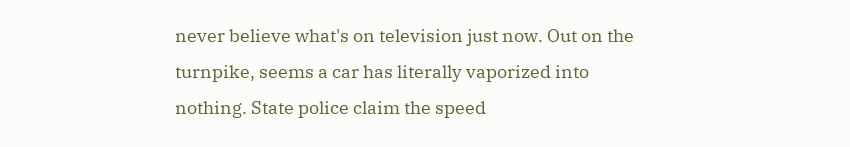never believe what's on television just now. Out on the turnpike, seems a car has literally vaporized into nothing. State police claim the speed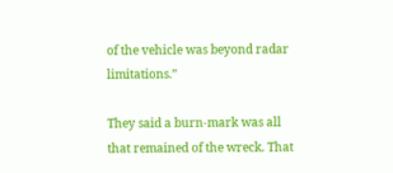of the vehicle was beyond radar limitations.”

They said a burn-mark was all that remained of the wreck. That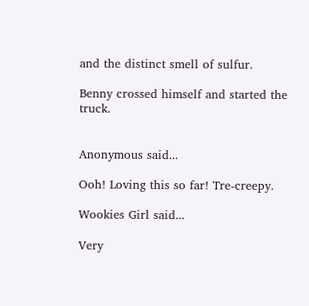and the distinct smell of sulfur.

Benny crossed himself and started the truck.


Anonymous said...

Ooh! Loving this so far! Tre-creepy.

Wookies Girl said...

Very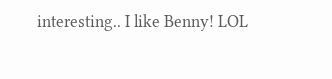interesting.. I like Benny! LOL